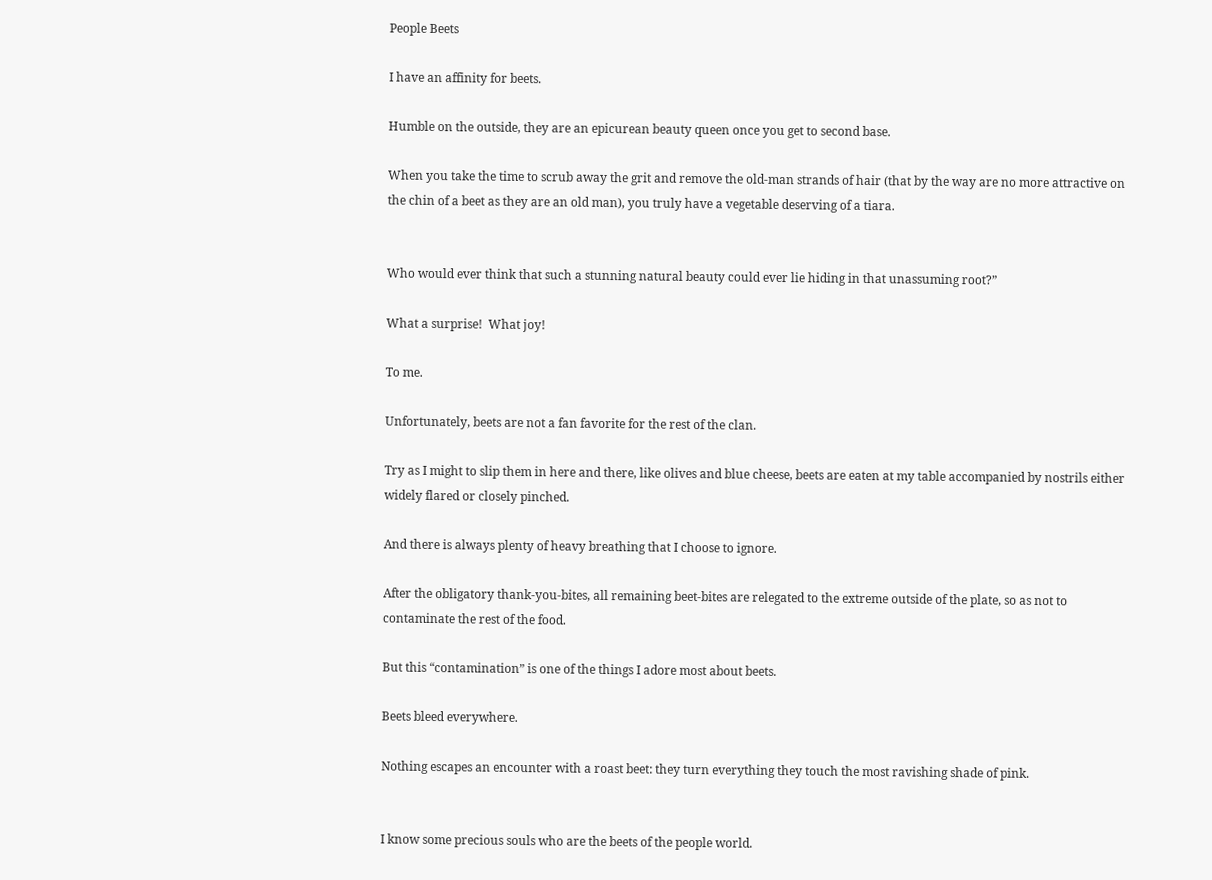People Beets

I have an affinity for beets.

Humble on the outside, they are an epicurean beauty queen once you get to second base.

When you take the time to scrub away the grit and remove the old-man strands of hair (that by the way are no more attractive on the chin of a beet as they are an old man), you truly have a vegetable deserving of a tiara.


Who would ever think that such a stunning natural beauty could ever lie hiding in that unassuming root?”

What a surprise!  What joy!

To me.

Unfortunately, beets are not a fan favorite for the rest of the clan.

Try as I might to slip them in here and there, like olives and blue cheese, beets are eaten at my table accompanied by nostrils either widely flared or closely pinched.

And there is always plenty of heavy breathing that I choose to ignore.

After the obligatory thank-you-bites, all remaining beet-bites are relegated to the extreme outside of the plate, so as not to contaminate the rest of the food.

But this “contamination” is one of the things I adore most about beets.

Beets bleed everywhere.

Nothing escapes an encounter with a roast beet: they turn everything they touch the most ravishing shade of pink.


I know some precious souls who are the beets of the people world.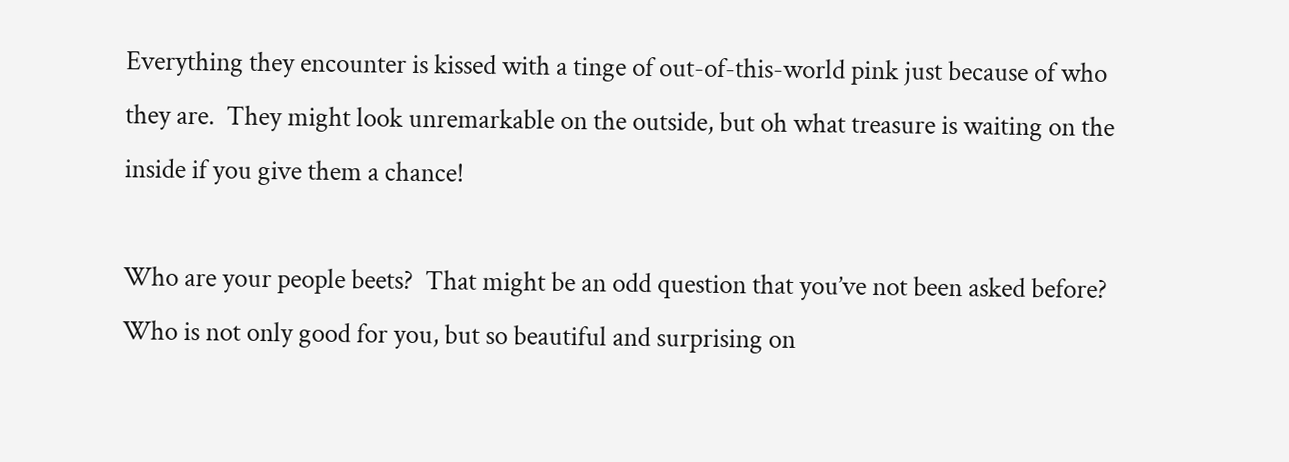Everything they encounter is kissed with a tinge of out-of-this-world pink just because of who they are.  They might look unremarkable on the outside, but oh what treasure is waiting on the inside if you give them a chance!

Who are your people beets?  That might be an odd question that you’ve not been asked before?  Who is not only good for you, but so beautiful and surprising on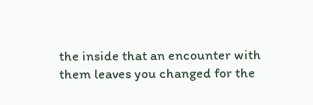the inside that an encounter with them leaves you changed for the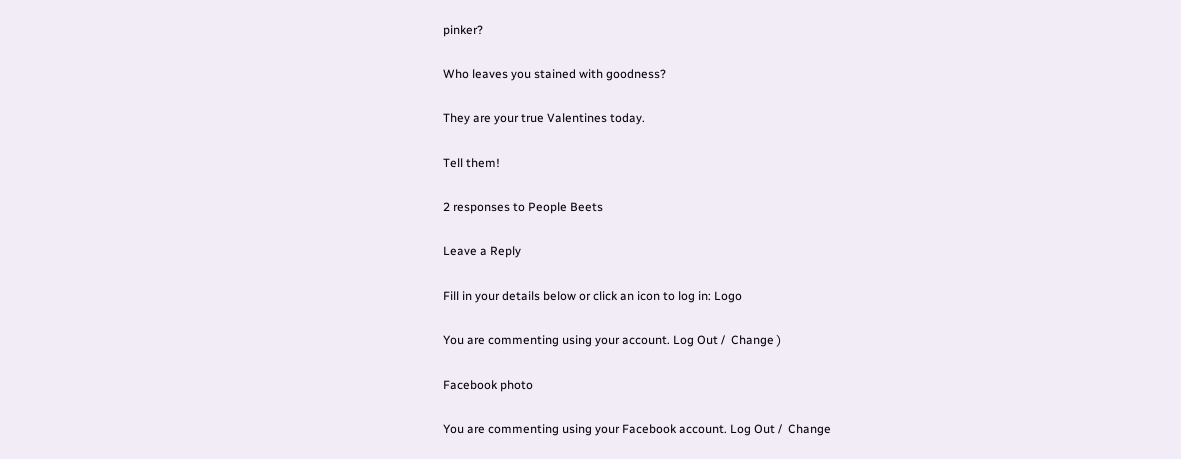pinker?

Who leaves you stained with goodness?

They are your true Valentines today.

Tell them!

2 responses to People Beets

Leave a Reply

Fill in your details below or click an icon to log in: Logo

You are commenting using your account. Log Out /  Change )

Facebook photo

You are commenting using your Facebook account. Log Out /  Change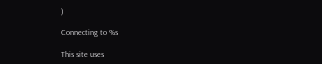)

Connecting to %s

This site uses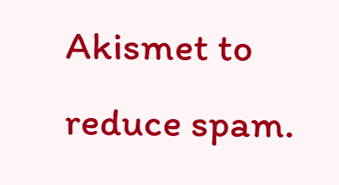Akismet to reduce spam.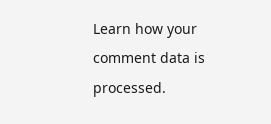Learn how your comment data is processed.